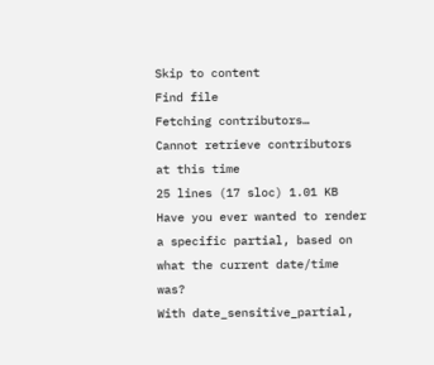Skip to content
Find file
Fetching contributors…
Cannot retrieve contributors at this time
25 lines (17 sloc) 1.01 KB
Have you ever wanted to render a specific partial, based on what the current date/time was?
With date_sensitive_partial,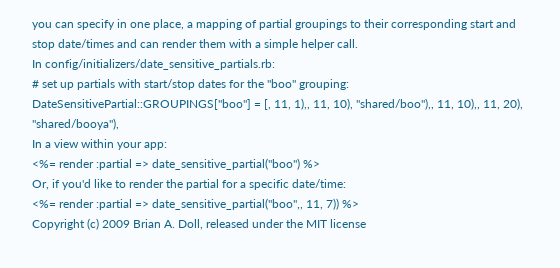you can specify in one place, a mapping of partial groupings to their corresponding start and stop date/times and can render them with a simple helper call.
In config/initializers/date_sensitive_partials.rb:
# set up partials with start/stop dates for the "boo" grouping:
DateSensitivePartial::GROUPINGS["boo"] = [, 11, 1),, 11, 10), "shared/boo"),, 11, 10),, 11, 20), "shared/booya"),
In a view within your app:
<%= render :partial => date_sensitive_partial("boo") %>
Or, if you'd like to render the partial for a specific date/time:
<%= render :partial => date_sensitive_partial("boo",, 11, 7)) %>
Copyright (c) 2009 Brian A. Doll, released under the MIT license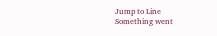Jump to Line
Something went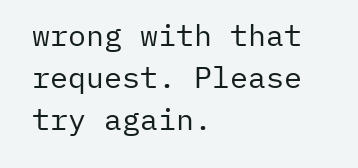wrong with that request. Please try again.